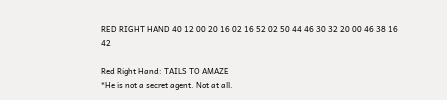RED RIGHT HAND 40 12 00 20 16 02 16 52 02 50 44 46 30 32 20 00 46 38 16 42

Red Right Hand: TAILS TO AMAZE
*He is not a secret agent. Not at all.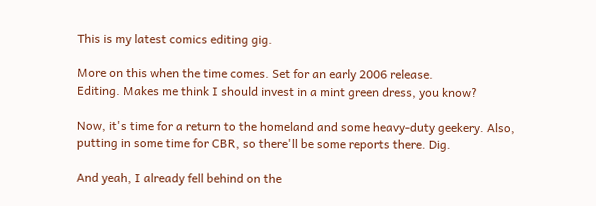This is my latest comics editing gig.

More on this when the time comes. Set for an early 2006 release.
Editing. Makes me think I should invest in a mint green dress, you know?

Now, it's time for a return to the homeland and some heavy-duty geekery. Also, putting in some time for CBR, so there'll be some reports there. Dig.

And yeah, I already fell behind on the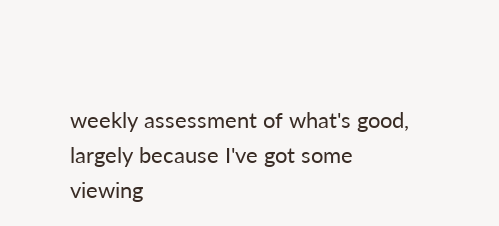weekly assessment of what's good, largely because I've got some viewing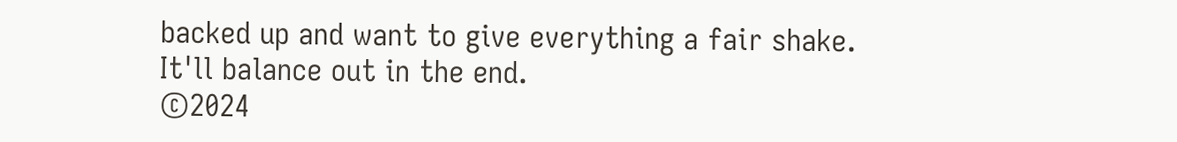backed up and want to give everything a fair shake. It'll balance out in the end.
©2024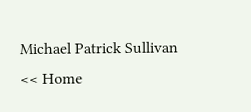Michael Patrick Sullivan
<< Home